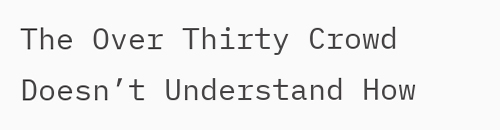The Over Thirty Crowd Doesn’t Understand How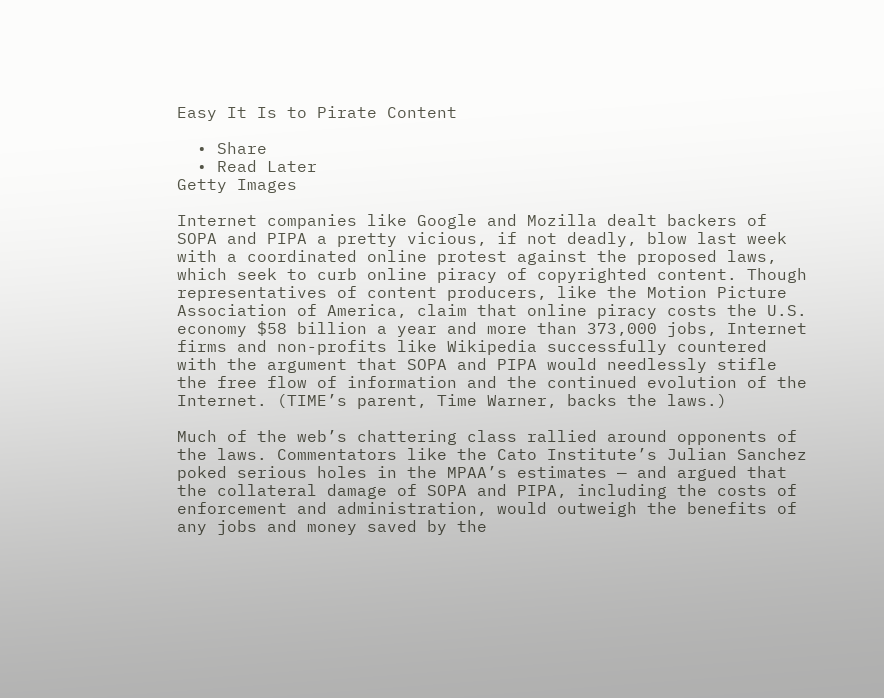Easy It Is to Pirate Content

  • Share
  • Read Later
Getty Images

Internet companies like Google and Mozilla dealt backers of SOPA and PIPA a pretty vicious, if not deadly, blow last week with a coordinated online protest against the proposed laws, which seek to curb online piracy of copyrighted content. Though representatives of content producers, like the Motion Picture Association of America, claim that online piracy costs the U.S. economy $58 billion a year and more than 373,000 jobs, Internet firms and non-profits like Wikipedia successfully countered with the argument that SOPA and PIPA would needlessly stifle the free flow of information and the continued evolution of the Internet. (TIME’s parent, Time Warner, backs the laws.)

Much of the web’s chattering class rallied around opponents of the laws. Commentators like the Cato Institute’s Julian Sanchez poked serious holes in the MPAA’s estimates — and argued that the collateral damage of SOPA and PIPA, including the costs of enforcement and administration, would outweigh the benefits of any jobs and money saved by the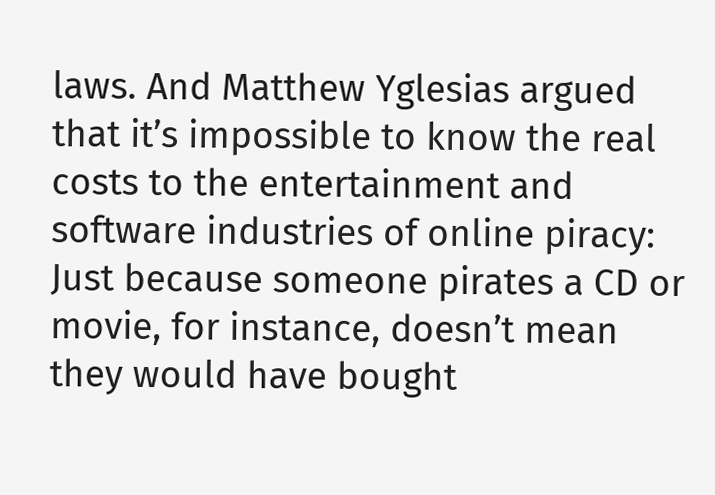laws. And Matthew Yglesias argued that it’s impossible to know the real costs to the entertainment and software industries of online piracy: Just because someone pirates a CD or movie, for instance, doesn’t mean they would have bought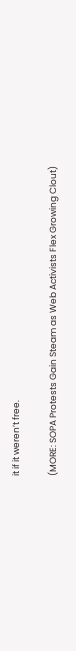it if it weren’t free.

(MORE: SOPA Protests Gain Steam as Web Activists Flex Growing Clout)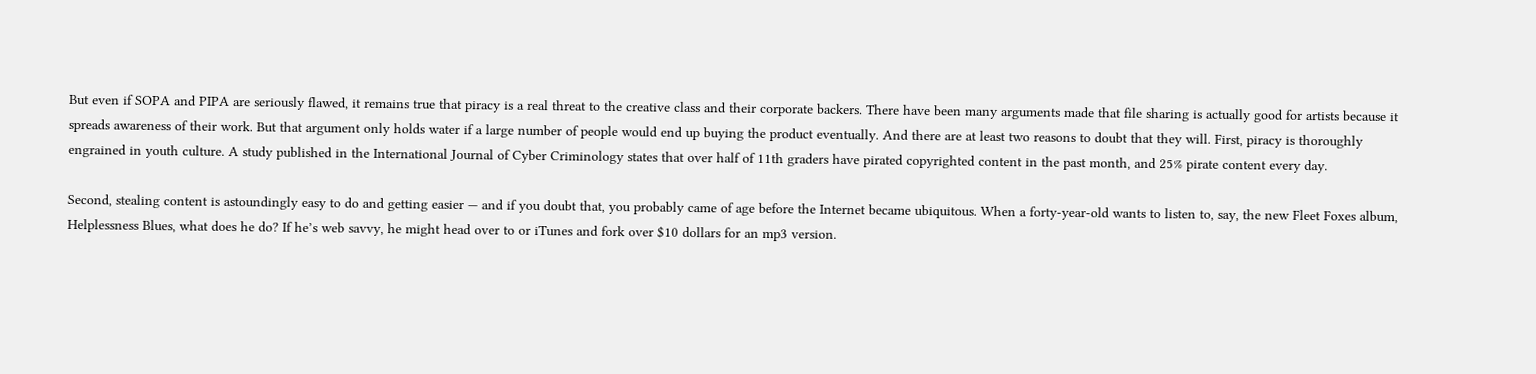But even if SOPA and PIPA are seriously flawed, it remains true that piracy is a real threat to the creative class and their corporate backers. There have been many arguments made that file sharing is actually good for artists because it spreads awareness of their work. But that argument only holds water if a large number of people would end up buying the product eventually. And there are at least two reasons to doubt that they will. First, piracy is thoroughly engrained in youth culture. A study published in the International Journal of Cyber Criminology states that over half of 11th graders have pirated copyrighted content in the past month, and 25% pirate content every day.

Second, stealing content is astoundingly easy to do and getting easier — and if you doubt that, you probably came of age before the Internet became ubiquitous. When a forty-year-old wants to listen to, say, the new Fleet Foxes album, Helplessness Blues, what does he do? If he’s web savvy, he might head over to or iTunes and fork over $10 dollars for an mp3 version.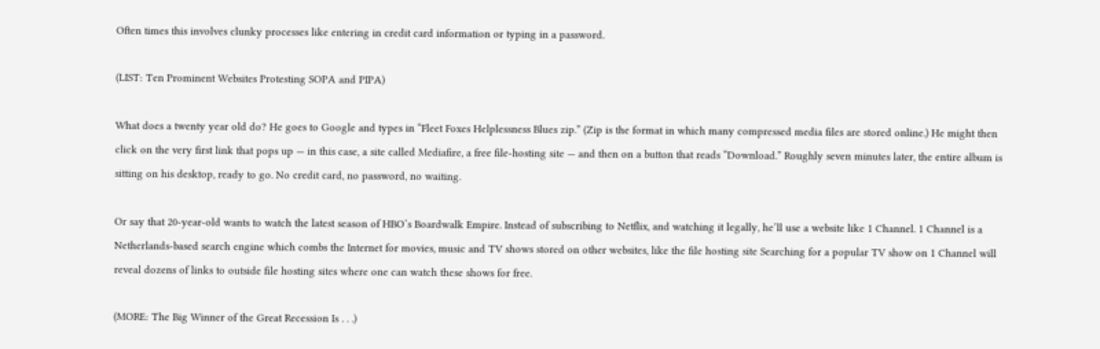Often times this involves clunky processes like entering in credit card information or typing in a password.

(LIST: Ten Prominent Websites Protesting SOPA and PIPA)

What does a twenty year old do? He goes to Google and types in “Fleet Foxes Helplessness Blues zip.” (Zip is the format in which many compressed media files are stored online.) He might then click on the very first link that pops up — in this case, a site called Mediafire, a free file-hosting site — and then on a button that reads “Download.” Roughly seven minutes later, the entire album is sitting on his desktop, ready to go. No credit card, no password, no waiting.

Or say that 20-year-old wants to watch the latest season of HBO’s Boardwalk Empire. Instead of subscribing to Netflix, and watching it legally, he’ll use a website like 1 Channel. 1 Channel is a Netherlands-based search engine which combs the Internet for movies, music and TV shows stored on other websites, like the file hosting site Searching for a popular TV show on 1 Channel will reveal dozens of links to outside file hosting sites where one can watch these shows for free.

(MORE: The Big Winner of the Great Recession Is . . .)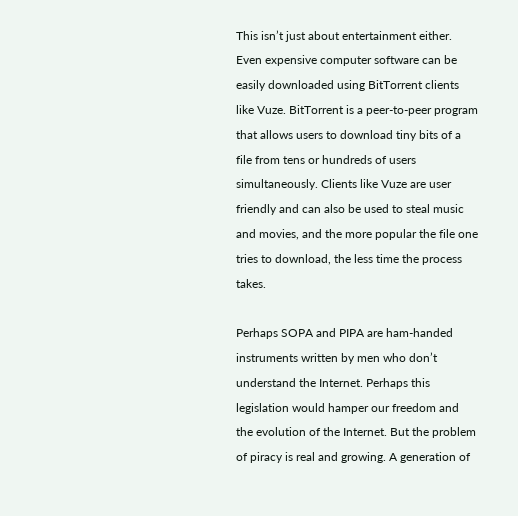This isn’t just about entertainment either. Even expensive computer software can be easily downloaded using BitTorrent clients like Vuze. BitTorrent is a peer-to-peer program that allows users to download tiny bits of a file from tens or hundreds of users simultaneously. Clients like Vuze are user friendly and can also be used to steal music and movies, and the more popular the file one tries to download, the less time the process takes.

Perhaps SOPA and PIPA are ham-handed instruments written by men who don’t understand the Internet. Perhaps this legislation would hamper our freedom and the evolution of the Internet. But the problem of piracy is real and growing. A generation of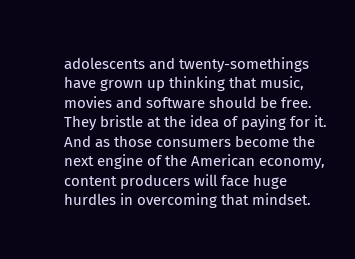adolescents and twenty-somethings have grown up thinking that music, movies and software should be free. They bristle at the idea of paying for it. And as those consumers become the next engine of the American economy, content producers will face huge hurdles in overcoming that mindset.